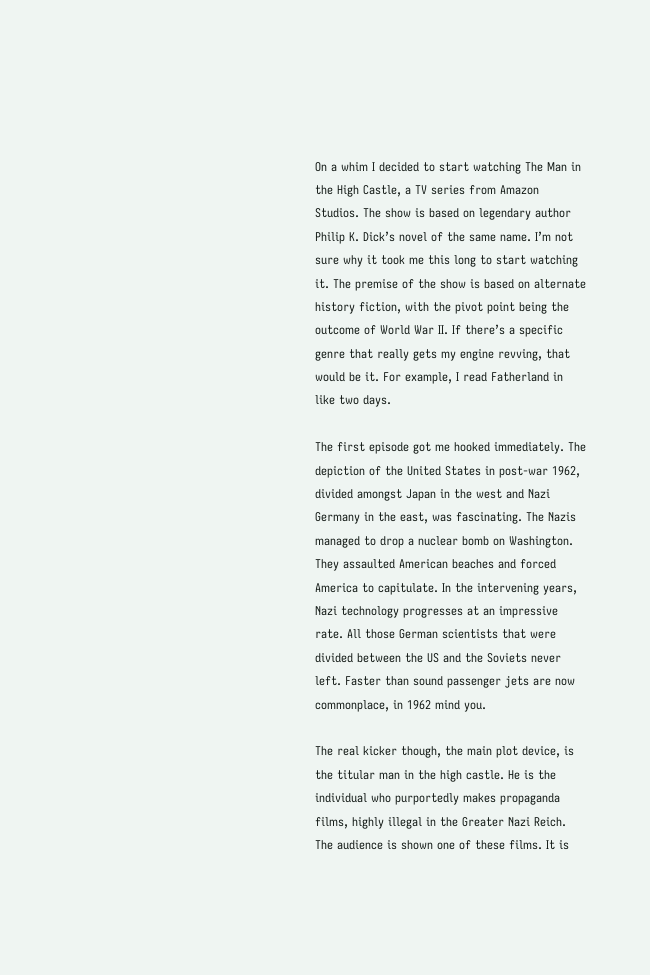On a whim I decided to start watching The Man in the High Castle, a TV series from Amazon Studios. The show is based on legendary author Philip K. Dick’s novel of the same name. I’m not sure why it took me this long to start watching it. The premise of the show is based on alternate history fiction, with the pivot point being the outcome of World War II. If there’s a specific genre that really gets my engine revving, that would be it. For example, I read Fatherland in like two days.

The first episode got me hooked immediately. The depiction of the United States in post-war 1962, divided amongst Japan in the west and Nazi Germany in the east, was fascinating. The Nazis managed to drop a nuclear bomb on Washington. They assaulted American beaches and forced America to capitulate. In the intervening years, Nazi technology progresses at an impressive rate. All those German scientists that were divided between the US and the Soviets never left. Faster than sound passenger jets are now commonplace, in 1962 mind you.

The real kicker though, the main plot device, is the titular man in the high castle. He is the individual who purportedly makes propaganda films, highly illegal in the Greater Nazi Reich. The audience is shown one of these films. It is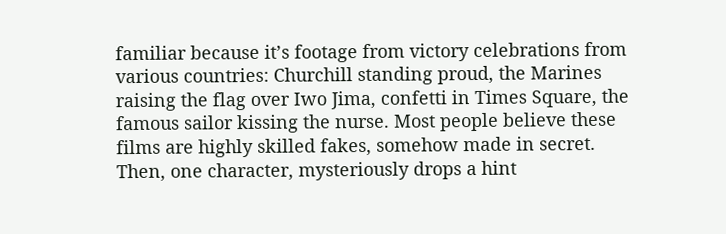familiar because it’s footage from victory celebrations from various countries: Churchill standing proud, the Marines raising the flag over Iwo Jima, confetti in Times Square, the famous sailor kissing the nurse. Most people believe these films are highly skilled fakes, somehow made in secret. Then, one character, mysteriously drops a hint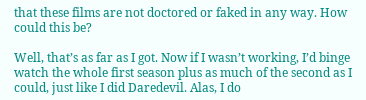that these films are not doctored or faked in any way. How could this be?

Well, that’s as far as I got. Now if I wasn’t working, I’d binge watch the whole first season plus as much of the second as I could, just like I did Daredevil. Alas, I do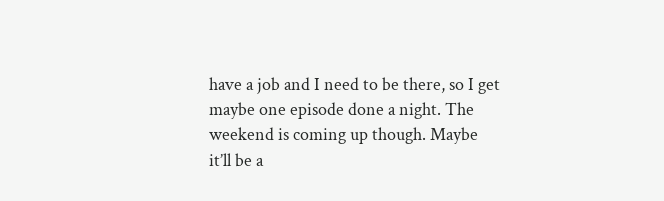have a job and I need to be there, so I get maybe one episode done a night. The weekend is coming up though. Maybe it’ll be a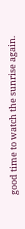good time to watch the sunrise again.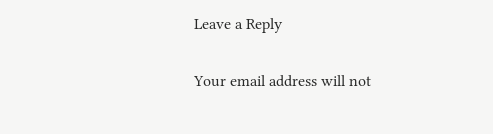Leave a Reply

Your email address will not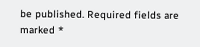be published. Required fields are marked *